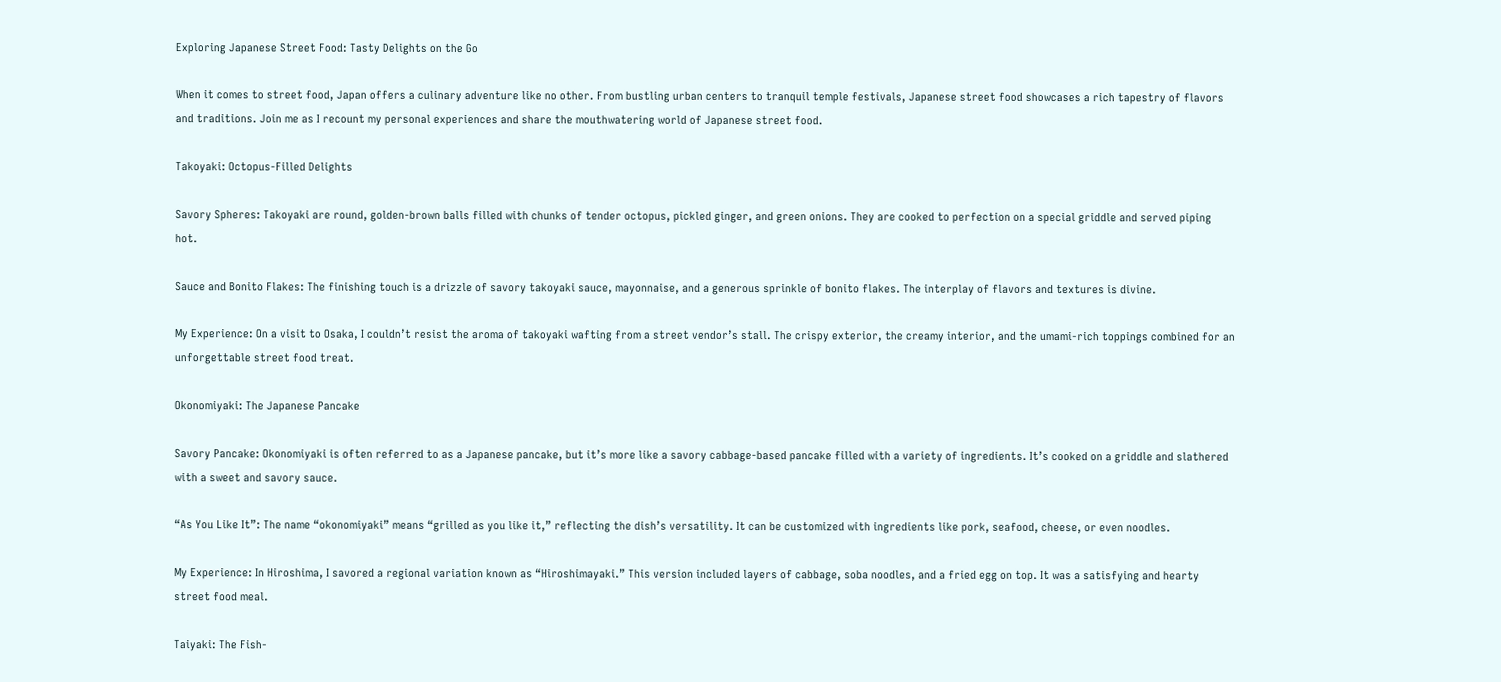Exploring Japanese Street Food: Tasty Delights on the Go

When it comes to street food, Japan offers a culinary adventure like no other. From bustling urban centers to tranquil temple festivals, Japanese street food showcases a rich tapestry of flavors and traditions. Join me as I recount my personal experiences and share the mouthwatering world of Japanese street food.

Takoyaki: Octopus-Filled Delights

Savory Spheres: Takoyaki are round, golden-brown balls filled with chunks of tender octopus, pickled ginger, and green onions. They are cooked to perfection on a special griddle and served piping hot.

Sauce and Bonito Flakes: The finishing touch is a drizzle of savory takoyaki sauce, mayonnaise, and a generous sprinkle of bonito flakes. The interplay of flavors and textures is divine.

My Experience: On a visit to Osaka, I couldn’t resist the aroma of takoyaki wafting from a street vendor’s stall. The crispy exterior, the creamy interior, and the umami-rich toppings combined for an unforgettable street food treat.

Okonomiyaki: The Japanese Pancake

Savory Pancake: Okonomiyaki is often referred to as a Japanese pancake, but it’s more like a savory cabbage-based pancake filled with a variety of ingredients. It’s cooked on a griddle and slathered with a sweet and savory sauce.

“As You Like It”: The name “okonomiyaki” means “grilled as you like it,” reflecting the dish’s versatility. It can be customized with ingredients like pork, seafood, cheese, or even noodles.

My Experience: In Hiroshima, I savored a regional variation known as “Hiroshimayaki.” This version included layers of cabbage, soba noodles, and a fried egg on top. It was a satisfying and hearty street food meal.

Taiyaki: The Fish-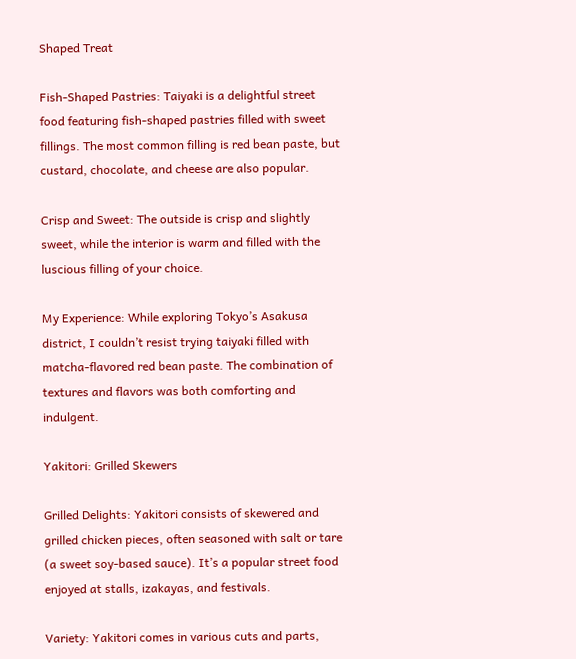Shaped Treat

Fish-Shaped Pastries: Taiyaki is a delightful street food featuring fish-shaped pastries filled with sweet fillings. The most common filling is red bean paste, but custard, chocolate, and cheese are also popular.

Crisp and Sweet: The outside is crisp and slightly sweet, while the interior is warm and filled with the luscious filling of your choice.

My Experience: While exploring Tokyo’s Asakusa district, I couldn’t resist trying taiyaki filled with matcha-flavored red bean paste. The combination of textures and flavors was both comforting and indulgent.

Yakitori: Grilled Skewers

Grilled Delights: Yakitori consists of skewered and grilled chicken pieces, often seasoned with salt or tare (a sweet soy-based sauce). It’s a popular street food enjoyed at stalls, izakayas, and festivals.

Variety: Yakitori comes in various cuts and parts,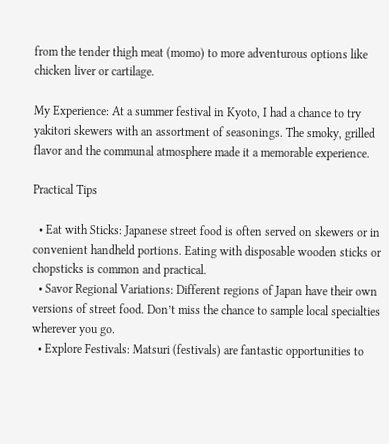from the tender thigh meat (momo) to more adventurous options like chicken liver or cartilage.

My Experience: At a summer festival in Kyoto, I had a chance to try yakitori skewers with an assortment of seasonings. The smoky, grilled flavor and the communal atmosphere made it a memorable experience.

Practical Tips

  • Eat with Sticks: Japanese street food is often served on skewers or in convenient handheld portions. Eating with disposable wooden sticks or chopsticks is common and practical.
  • Savor Regional Variations: Different regions of Japan have their own versions of street food. Don’t miss the chance to sample local specialties wherever you go.
  • Explore Festivals: Matsuri (festivals) are fantastic opportunities to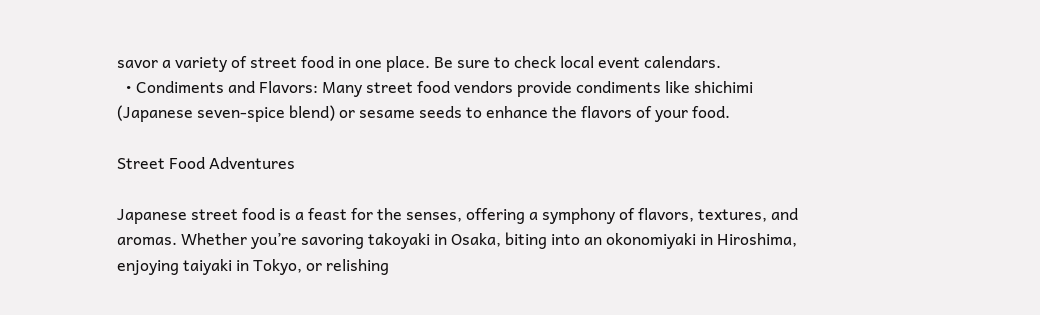savor a variety of street food in one place. Be sure to check local event calendars.
  • Condiments and Flavors: Many street food vendors provide condiments like shichimi (Japanese seven-spice blend) or sesame seeds to enhance the flavors of your food.

Street Food Adventures

Japanese street food is a feast for the senses, offering a symphony of flavors, textures, and aromas. Whether you’re savoring takoyaki in Osaka, biting into an okonomiyaki in Hiroshima, enjoying taiyaki in Tokyo, or relishing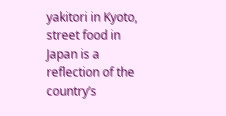yakitori in Kyoto, street food in Japan is a reflection of the country’s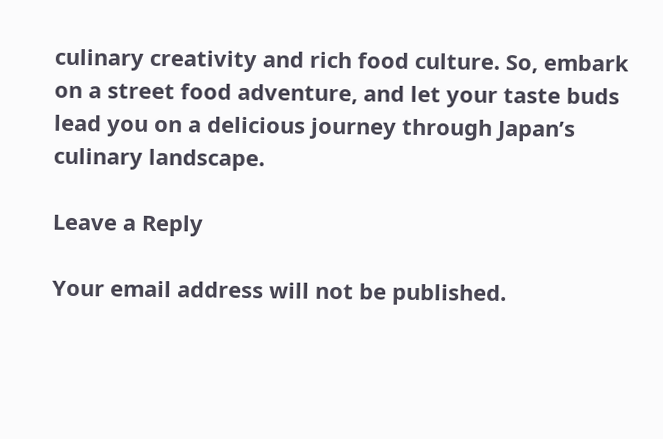culinary creativity and rich food culture. So, embark on a street food adventure, and let your taste buds lead you on a delicious journey through Japan’s culinary landscape.

Leave a Reply

Your email address will not be published.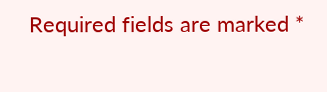Required fields are marked *